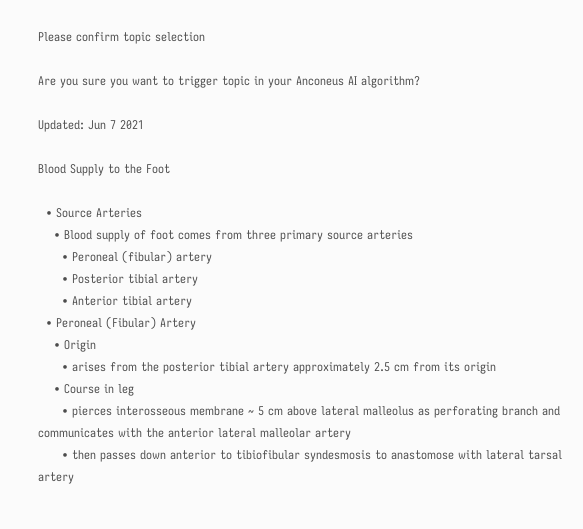Please confirm topic selection

Are you sure you want to trigger topic in your Anconeus AI algorithm?

Updated: Jun 7 2021

Blood Supply to the Foot

  • Source Arteries
    • Blood supply of foot comes from three primary source arteries
      • Peroneal (fibular) artery
      • Posterior tibial artery
      • Anterior tibial artery
  • Peroneal (Fibular) Artery
    • Origin
      • arises from the posterior tibial artery approximately 2.5 cm from its origin
    • Course in leg
      • pierces interosseous membrane ~ 5 cm above lateral malleolus as perforating branch and communicates with the anterior lateral malleolar artery
      • then passes down anterior to tibiofibular syndesmosis to anastomose with lateral tarsal artery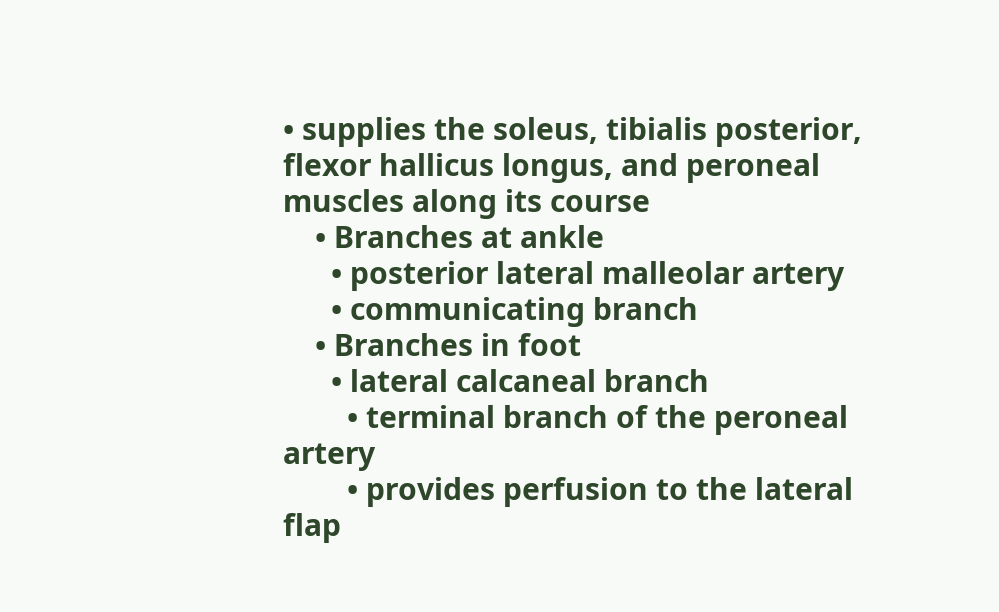• supplies the soleus, tibialis posterior, flexor hallicus longus, and peroneal muscles along its course
    • Branches at ankle
      • posterior lateral malleolar artery
      • communicating branch
    • Branches in foot
      • lateral calcaneal branch
        • terminal branch of the peroneal artery
        • provides perfusion to the lateral flap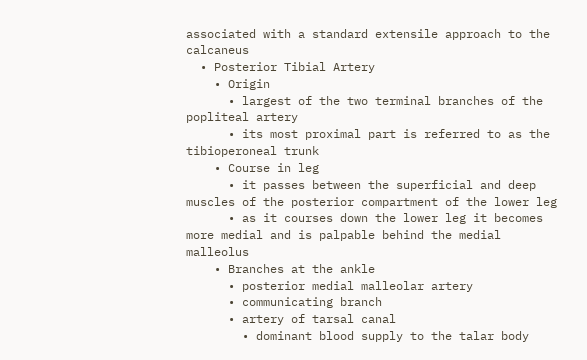associated with a standard extensile approach to the calcaneus
  • Posterior Tibial Artery
    • Origin
      • largest of the two terminal branches of the popliteal artery
      • its most proximal part is referred to as the tibioperoneal trunk
    • Course in leg
      • it passes between the superficial and deep muscles of the posterior compartment of the lower leg
      • as it courses down the lower leg it becomes more medial and is palpable behind the medial malleolus
    • Branches at the ankle
      • posterior medial malleolar artery
      • communicating branch
      • artery of tarsal canal
        • dominant blood supply to the talar body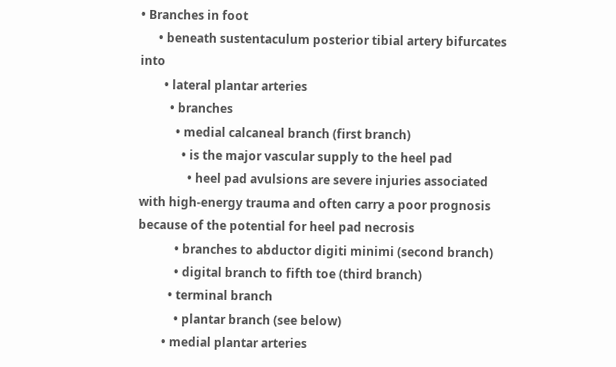• Branches in foot
      • beneath sustentaculum posterior tibial artery bifurcates into
        • lateral plantar arteries
          • branches
            • medial calcaneal branch (first branch)
              • is the major vascular supply to the heel pad
                • heel pad avulsions are severe injuries associated with high-energy trauma and often carry a poor prognosis because of the potential for heel pad necrosis
            • branches to abductor digiti minimi (second branch)
            • digital branch to fifth toe (third branch)
          • terminal branch
            • plantar branch (see below)
        • medial plantar arteries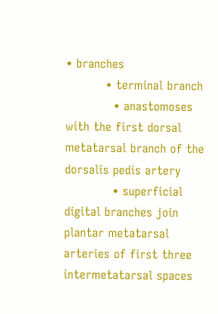• branches
          • terminal branch
            • anastomoses with the first dorsal metatarsal branch of the dorsalis pedis artery
            • superficial digital branches join plantar metatarsal arteries of first three intermetatarsal spaces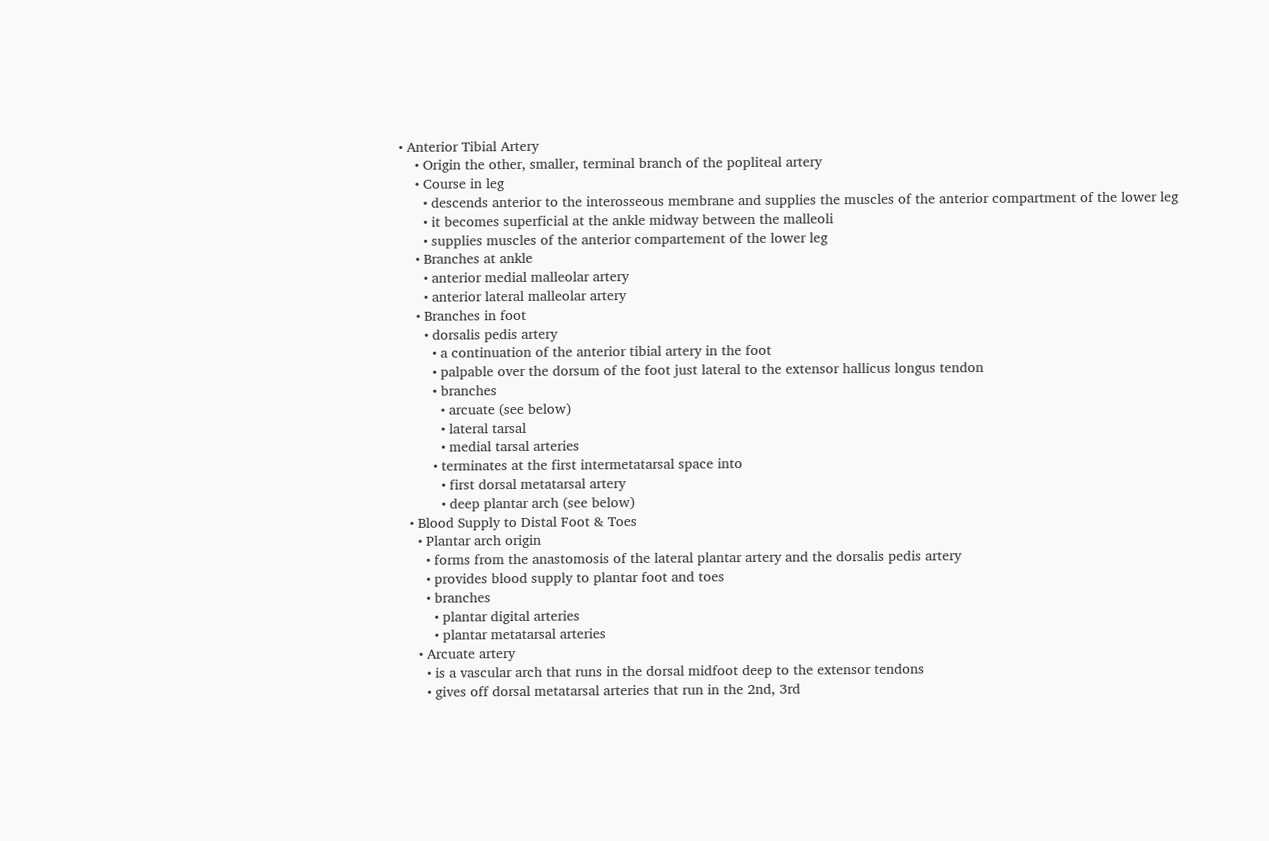• Anterior Tibial Artery
    • Origin the other, smaller, terminal branch of the popliteal artery
    • Course in leg
      • descends anterior to the interosseous membrane and supplies the muscles of the anterior compartment of the lower leg
      • it becomes superficial at the ankle midway between the malleoli
      • supplies muscles of the anterior compartement of the lower leg
    • Branches at ankle
      • anterior medial malleolar artery
      • anterior lateral malleolar artery
    • Branches in foot
      • dorsalis pedis artery
        • a continuation of the anterior tibial artery in the foot
        • palpable over the dorsum of the foot just lateral to the extensor hallicus longus tendon
        • branches
          • arcuate (see below)
          • lateral tarsal
          • medial tarsal arteries
        • terminates at the first intermetatarsal space into
          • first dorsal metatarsal artery
          • deep plantar arch (see below)
  • Blood Supply to Distal Foot & Toes
    • Plantar arch origin
      • forms from the anastomosis of the lateral plantar artery and the dorsalis pedis artery
      • provides blood supply to plantar foot and toes
      • branches
        • plantar digital arteries
        • plantar metatarsal arteries
    • Arcuate artery
      • is a vascular arch that runs in the dorsal midfoot deep to the extensor tendons
      • gives off dorsal metatarsal arteries that run in the 2nd, 3rd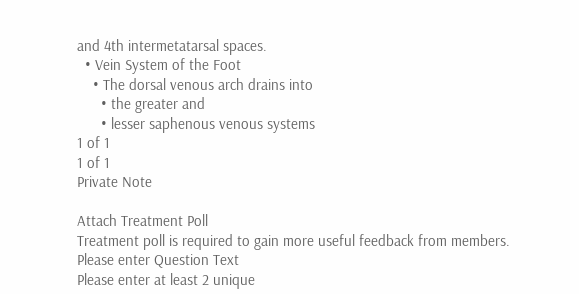and 4th intermetatarsal spaces.
  • Vein System of the Foot
    • The dorsal venous arch drains into
      • the greater and
      • lesser saphenous venous systems
1 of 1
1 of 1
Private Note

Attach Treatment Poll
Treatment poll is required to gain more useful feedback from members.
Please enter Question Text
Please enter at least 2 unique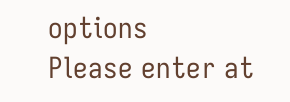options
Please enter at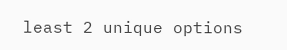least 2 unique options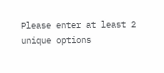Please enter at least 2 unique options